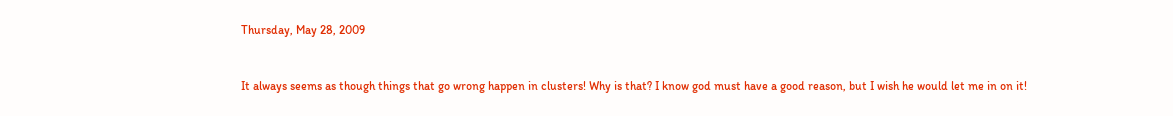Thursday, May 28, 2009


It always seems as though things that go wrong happen in clusters! Why is that? I know god must have a good reason, but I wish he would let me in on it!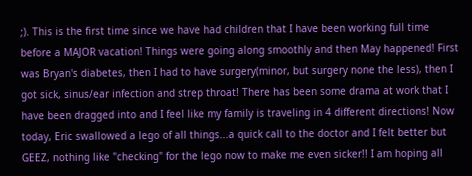;). This is the first time since we have had children that I have been working full time before a MAJOR vacation! Things were going along smoothly and then May happened! First was Bryan's diabetes, then I had to have surgery(minor, but surgery none the less), then I got sick, sinus/ear infection and strep throat! There has been some drama at work that I have been dragged into and I feel like my family is traveling in 4 different directions! Now today, Eric swallowed a lego of all things...a quick call to the doctor and I felt better but GEEZ, nothing like "checking" for the lego now to make me even sicker!! I am hoping all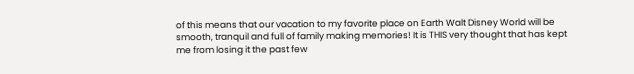of this means that our vacation to my favorite place on Earth Walt Disney World will be smooth, tranquil and full of family making memories! It is THIS very thought that has kept me from losing it the past few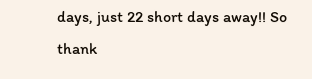days, just 22 short days away!! So thank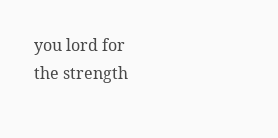you lord for the strength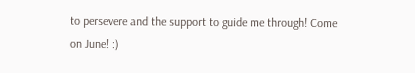to persevere and the support to guide me through! Come on June! :)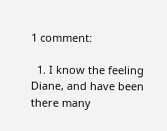1 comment:

  1. I know the feeling Diane, and have been there many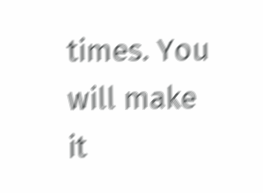times. You will make it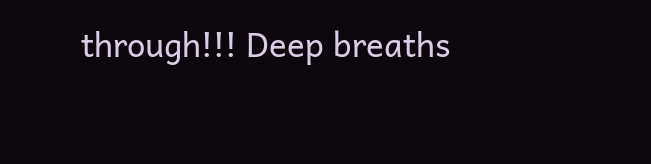through!!! Deep breaths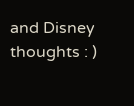and Disney thoughts : )